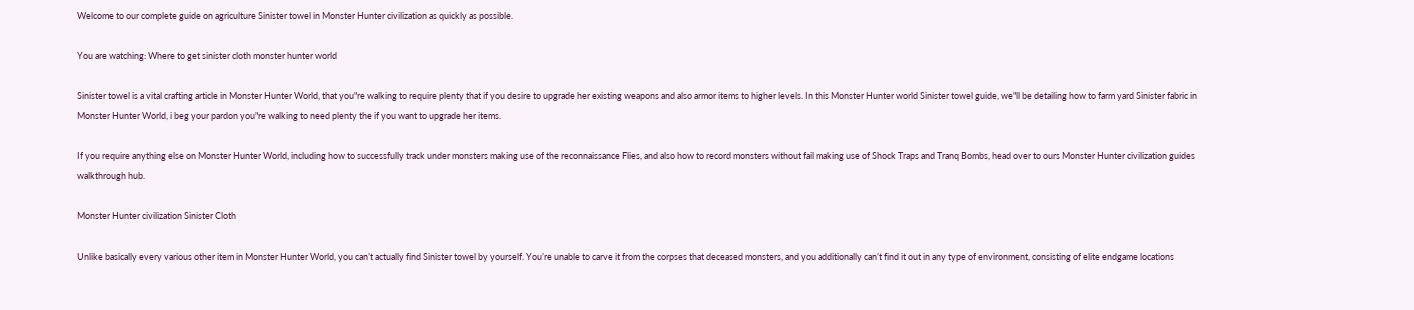Welcome to our complete guide on agriculture Sinister towel in Monster Hunter civilization as quickly as possible.

You are watching: Where to get sinister cloth monster hunter world

Sinister towel is a vital crafting article in Monster Hunter World, that you"re walking to require plenty that if you desire to upgrade her existing weapons and also armor items to higher levels. In this Monster Hunter world Sinister towel guide, we"ll be detailing how to farm yard Sinister fabric in Monster Hunter World, i beg your pardon you"re walking to need plenty the if you want to upgrade her items.

If you require anything else on Monster Hunter World, including how to successfully track under monsters making use of the reconnaissance Flies, and also how to record monsters without fail making use of Shock Traps and Tranq Bombs, head over to ours Monster Hunter civilization guides walkthrough hub.

Monster Hunter civilization Sinister Cloth

Unlike basically every various other item in Monster Hunter World, you can’t actually find Sinister towel by yourself. You’re unable to carve it from the corpses that deceased monsters, and you additionally can’t find it out in any type of environment, consisting of elite endgame locations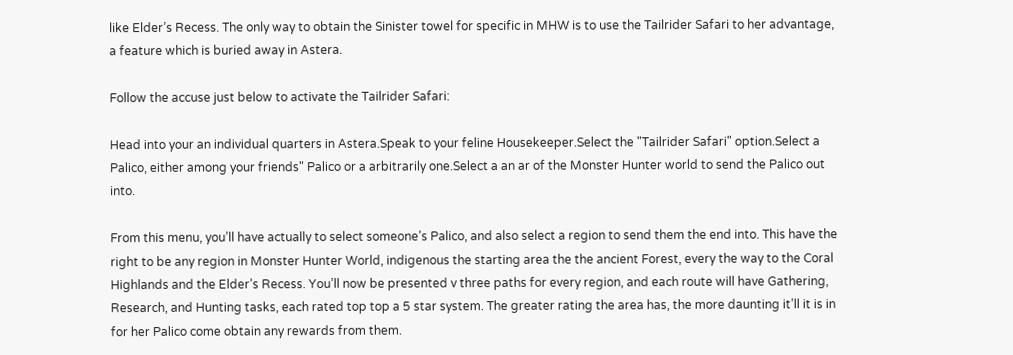like Elder’s Recess. The only way to obtain the Sinister towel for specific in MHW is to use the Tailrider Safari to her advantage, a feature which is buried away in Astera.

Follow the accuse just below to activate the Tailrider Safari:

Head into your an individual quarters in Astera.Speak to your feline Housekeeper.Select the "Tailrider Safari" option.Select a Palico, either among your friends" Palico or a arbitrarily one.Select a an ar of the Monster Hunter world to send the Palico out into.

From this menu, you’ll have actually to select someone’s Palico, and also select a region to send them the end into. This have the right to be any region in Monster Hunter World, indigenous the starting area the the ancient Forest, every the way to the Coral Highlands and the Elder’s Recess. You’ll now be presented v three paths for every region, and each route will have Gathering, Research, and Hunting tasks, each rated top top a 5 star system. The greater rating the area has, the more daunting it’ll it is in for her Palico come obtain any rewards from them.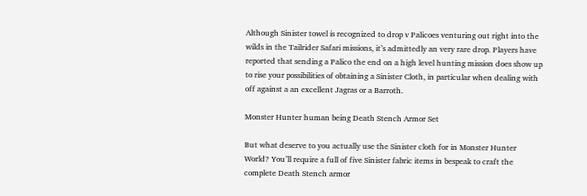Although Sinister towel is recognized to drop v Palicoes venturing out right into the wilds in the Tailrider Safari missions, it’s admittedly an very rare drop. Players have reported that sending a Palico the end on a high level hunting mission does show up to rise your possibilities of obtaining a Sinister Cloth, in particular when dealing with off against a an excellent Jagras or a Barroth.

Monster Hunter human being Death Stench Armor Set

But what deserve to you actually use the Sinister cloth for in Monster Hunter World? You’ll require a full of five Sinister fabric items in bespeak to craft the complete Death Stench armor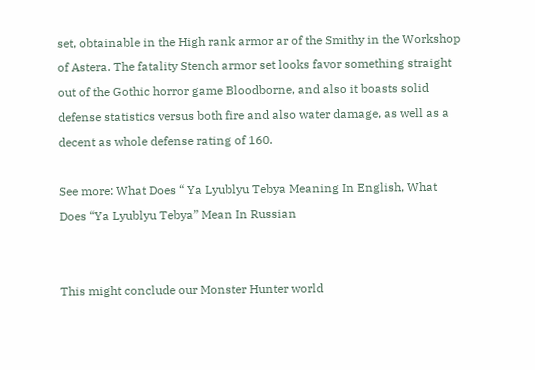set, obtainable in the High rank armor ar of the Smithy in the Workshop of Astera. The fatality Stench armor set looks favor something straight out of the Gothic horror game Bloodborne, and also it boasts solid defense statistics versus both fire and also water damage, as well as a decent as whole defense rating of 160.

See more: What Does “ Ya Lyublyu Tebya Meaning In English, What Does “Ya Lyublyu Tebya” Mean In Russian


This might conclude our Monster Hunter world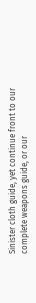Sinister cloth guide, yet continue front to our complete weapons guide, or our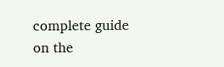complete guide on the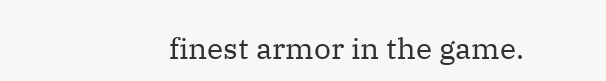finest armor in the game.